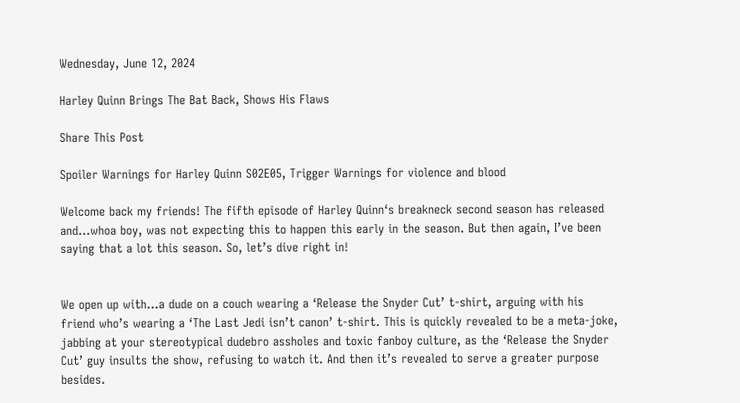Wednesday, June 12, 2024

Harley Quinn Brings The Bat Back, Shows His Flaws

Share This Post

Spoiler Warnings for Harley Quinn S02E05, Trigger Warnings for violence and blood

Welcome back my friends! The fifth episode of Harley Quinn‘s breakneck second season has released and…whoa boy, was not expecting this to happen this early in the season. But then again, I’ve been saying that a lot this season. So, let’s dive right in!


We open up with…a dude on a couch wearing a ‘Release the Snyder Cut’ t-shirt, arguing with his friend who’s wearing a ‘The Last Jedi isn’t canon’ t-shirt. This is quickly revealed to be a meta-joke, jabbing at your stereotypical dudebro assholes and toxic fanboy culture, as the ‘Release the Snyder Cut’ guy insults the show, refusing to watch it. And then it’s revealed to serve a greater purpose besides.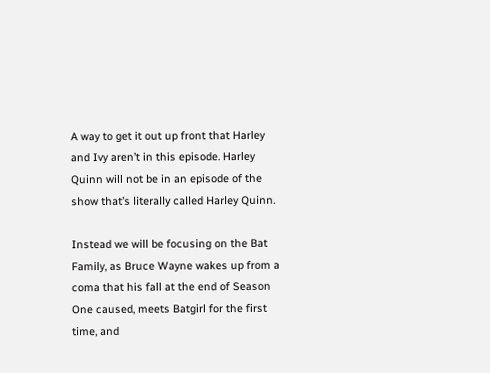A way to get it out up front that Harley and Ivy aren’t in this episode. Harley Quinn will not be in an episode of the show that’s literally called Harley Quinn.

Instead we will be focusing on the Bat Family, as Bruce Wayne wakes up from a coma that his fall at the end of Season One caused, meets Batgirl for the first time, and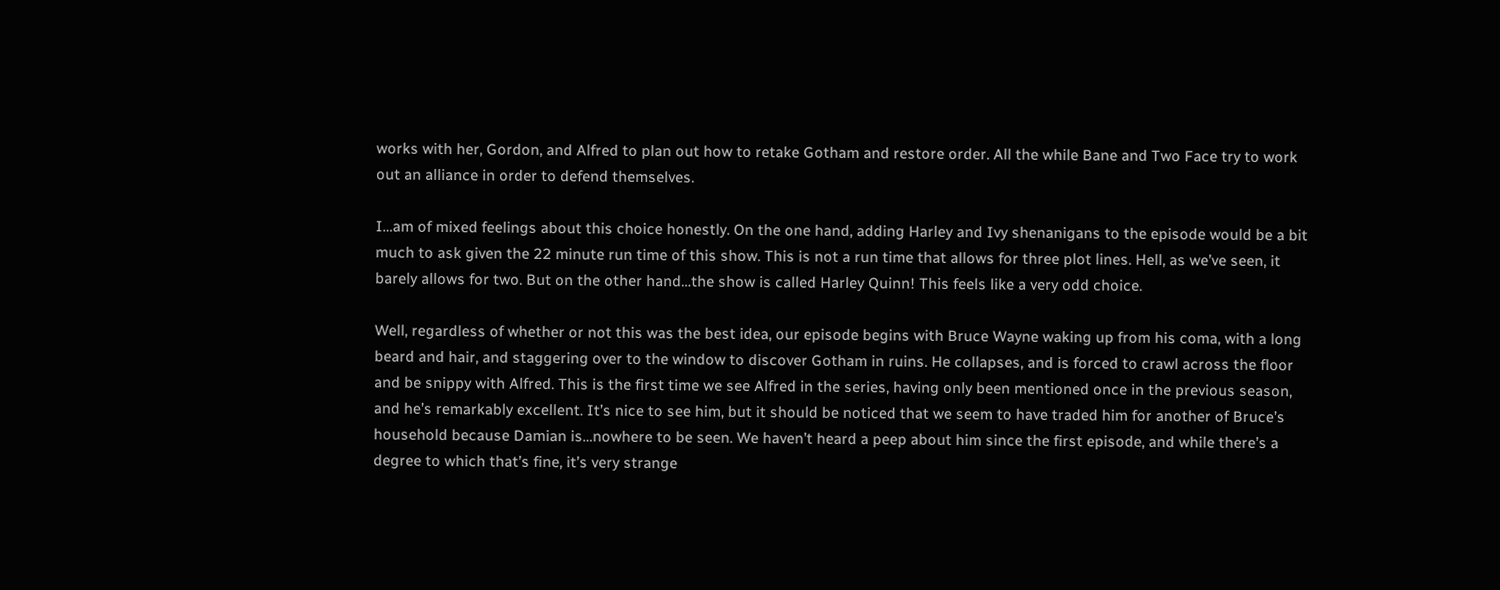works with her, Gordon, and Alfred to plan out how to retake Gotham and restore order. All the while Bane and Two Face try to work out an alliance in order to defend themselves.

I…am of mixed feelings about this choice honestly. On the one hand, adding Harley and Ivy shenanigans to the episode would be a bit much to ask given the 22 minute run time of this show. This is not a run time that allows for three plot lines. Hell, as we’ve seen, it barely allows for two. But on the other hand…the show is called Harley Quinn! This feels like a very odd choice.

Well, regardless of whether or not this was the best idea, our episode begins with Bruce Wayne waking up from his coma, with a long beard and hair, and staggering over to the window to discover Gotham in ruins. He collapses, and is forced to crawl across the floor and be snippy with Alfred. This is the first time we see Alfred in the series, having only been mentioned once in the previous season, and he’s remarkably excellent. It’s nice to see him, but it should be noticed that we seem to have traded him for another of Bruce’s household because Damian is…nowhere to be seen. We haven’t heard a peep about him since the first episode, and while there’s a degree to which that’s fine, it’s very strange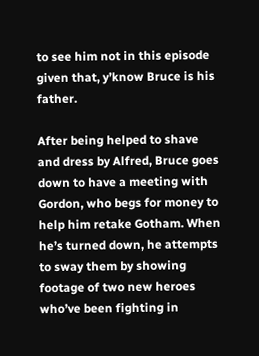to see him not in this episode given that, y’know Bruce is his father.

After being helped to shave and dress by Alfred, Bruce goes down to have a meeting with Gordon, who begs for money to help him retake Gotham. When he’s turned down, he attempts to sway them by showing footage of two new heroes who’ve been fighting in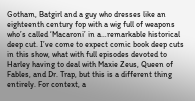Gotham, Batgirl and a guy who dresses like an eighteenth century fop with a wig full of weapons who’s called ‘Macaroni’ in a…remarkable historical deep cut. I’ve come to expect comic book deep cuts in this show, what with full episodes devoted to Harley having to deal with Maxie Zeus, Queen of Fables, and Dr. Trap, but this is a different thing entirely. For context, a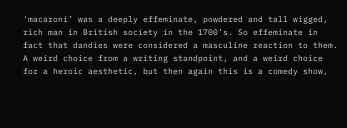‘macaroni’ was a deeply effeminate, powdered and tall wigged, rich man in British society in the 1700’s. So effeminate in fact that dandies were considered a masculine reaction to them. A weird choice from a writing standpoint, and a weird choice for a heroic aesthetic, but then again this is a comedy show,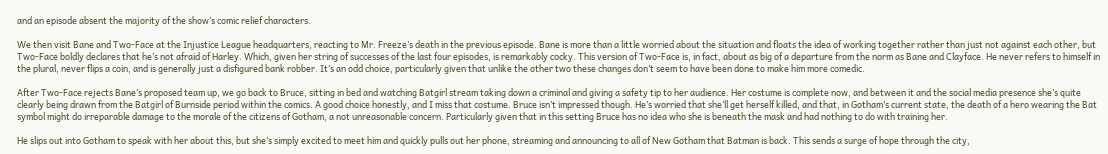and an episode absent the majority of the show’s comic relief characters.

We then visit Bane and Two-Face at the Injustice League headquarters, reacting to Mr. Freeze’s death in the previous episode. Bane is more than a little worried about the situation and floats the idea of working together rather than just not against each other, but Two-Face boldly declares that he’s not afraid of Harley. Which, given her string of successes of the last four episodes, is remarkably cocky. This version of Two-Face is, in fact, about as big of a departure from the norm as Bane and Clayface. He never refers to himself in the plural, never flips a coin, and is generally just a disfigured bank robber. It’s an odd choice, particularly given that unlike the other two these changes don’t seem to have been done to make him more comedic.

After Two-Face rejects Bane’s proposed team up, we go back to Bruce, sitting in bed and watching Batgirl stream taking down a criminal and giving a safety tip to her audience. Her costume is complete now, and between it and the social media presence she’s quite clearly being drawn from the Batgirl of Burnside period within the comics. A good choice honestly, and I miss that costume. Bruce isn’t impressed though. He’s worried that she’ll get herself killed, and that, in Gotham’s current state, the death of a hero wearing the Bat symbol might do irreparable damage to the morale of the citizens of Gotham, a not unreasonable concern. Particularly given that in this setting Bruce has no idea who she is beneath the mask and had nothing to do with training her.

He slips out into Gotham to speak with her about this, but she’s simply excited to meet him and quickly pulls out her phone, streaming and announcing to all of New Gotham that Batman is back. This sends a surge of hope through the city,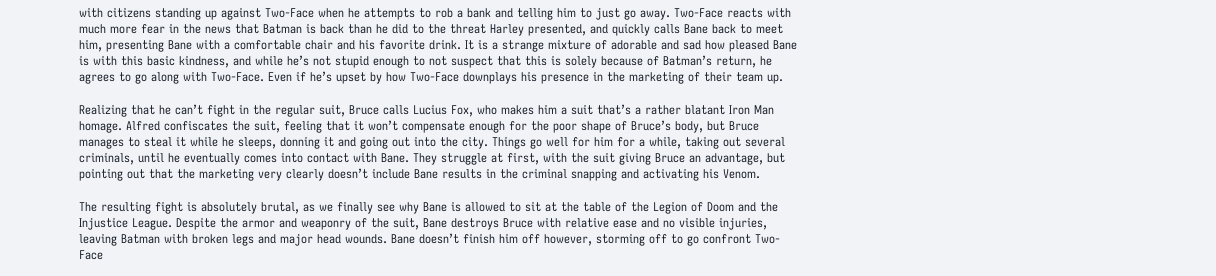with citizens standing up against Two-Face when he attempts to rob a bank and telling him to just go away. Two-Face reacts with much more fear in the news that Batman is back than he did to the threat Harley presented, and quickly calls Bane back to meet him, presenting Bane with a comfortable chair and his favorite drink. It is a strange mixture of adorable and sad how pleased Bane is with this basic kindness, and while he’s not stupid enough to not suspect that this is solely because of Batman’s return, he agrees to go along with Two-Face. Even if he’s upset by how Two-Face downplays his presence in the marketing of their team up.

Realizing that he can’t fight in the regular suit, Bruce calls Lucius Fox, who makes him a suit that’s a rather blatant Iron Man homage. Alfred confiscates the suit, feeling that it won’t compensate enough for the poor shape of Bruce’s body, but Bruce manages to steal it while he sleeps, donning it and going out into the city. Things go well for him for a while, taking out several criminals, until he eventually comes into contact with Bane. They struggle at first, with the suit giving Bruce an advantage, but pointing out that the marketing very clearly doesn’t include Bane results in the criminal snapping and activating his Venom.

The resulting fight is absolutely brutal, as we finally see why Bane is allowed to sit at the table of the Legion of Doom and the Injustice League. Despite the armor and weaponry of the suit, Bane destroys Bruce with relative ease and no visible injuries, leaving Batman with broken legs and major head wounds. Bane doesn’t finish him off however, storming off to go confront Two-Face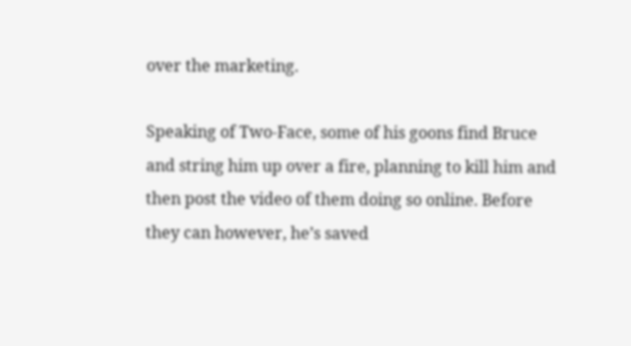over the marketing.

Speaking of Two-Face, some of his goons find Bruce and string him up over a fire, planning to kill him and then post the video of them doing so online. Before they can however, he’s saved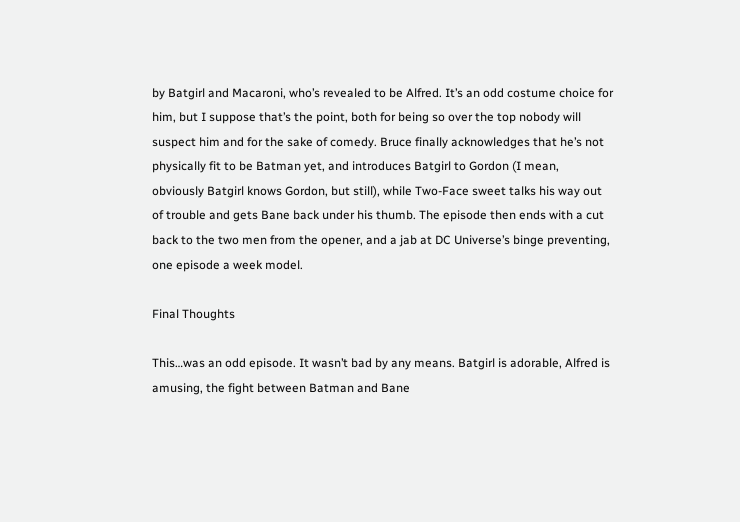by Batgirl and Macaroni, who’s revealed to be Alfred. It’s an odd costume choice for him, but I suppose that’s the point, both for being so over the top nobody will suspect him and for the sake of comedy. Bruce finally acknowledges that he’s not physically fit to be Batman yet, and introduces Batgirl to Gordon (I mean, obviously Batgirl knows Gordon, but still), while Two-Face sweet talks his way out of trouble and gets Bane back under his thumb. The episode then ends with a cut back to the two men from the opener, and a jab at DC Universe’s binge preventing, one episode a week model.

Final Thoughts

This…was an odd episode. It wasn’t bad by any means. Batgirl is adorable, Alfred is amusing, the fight between Batman and Bane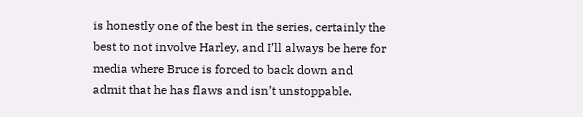is honestly one of the best in the series, certainly the best to not involve Harley, and I’ll always be here for media where Bruce is forced to back down and admit that he has flaws and isn’t unstoppable.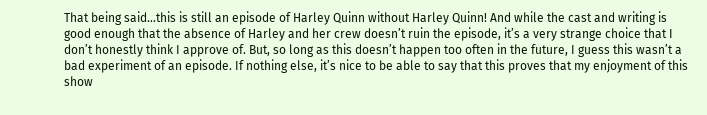That being said…this is still an episode of Harley Quinn without Harley Quinn! And while the cast and writing is good enough that the absence of Harley and her crew doesn’t ruin the episode, it’s a very strange choice that I don’t honestly think I approve of. But, so long as this doesn’t happen too often in the future, I guess this wasn’t a bad experiment of an episode. If nothing else, it’s nice to be able to say that this proves that my enjoyment of this show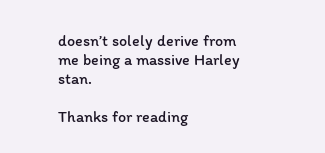doesn’t solely derive from me being a massive Harley stan.

Thanks for reading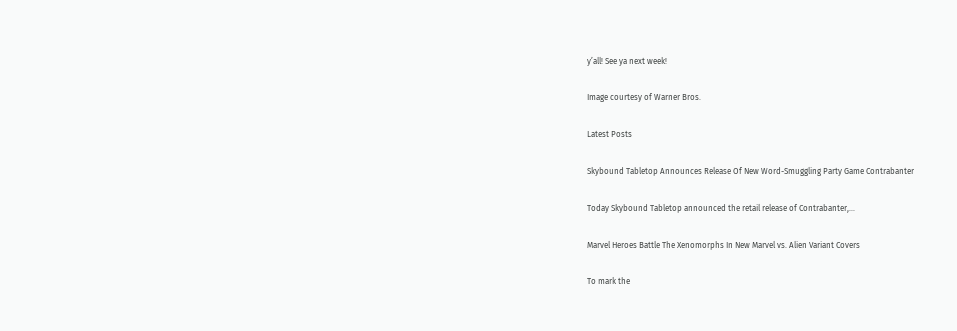y’all! See ya next week!

Image courtesy of Warner Bros.

Latest Posts

Skybound Tabletop Announces Release Of New Word-Smuggling Party Game Contrabanter

Today Skybound Tabletop announced the retail release of Contrabanter,...

Marvel Heroes Battle The Xenomorphs In New Marvel vs. Alien Variant Covers

To mark the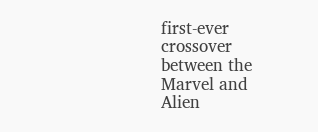first-ever crossover between the Marvel and Alien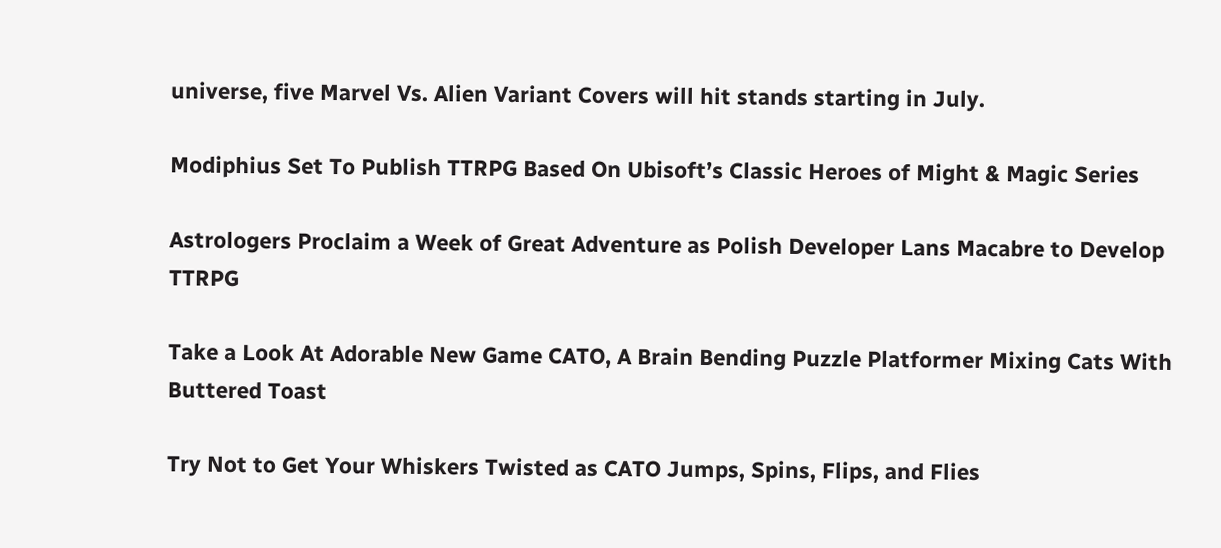universe, five Marvel Vs. Alien Variant Covers will hit stands starting in July.

Modiphius Set To Publish TTRPG Based On Ubisoft’s Classic Heroes of Might & Magic Series

Astrologers Proclaim a Week of Great Adventure as Polish Developer Lans Macabre to Develop TTRPG

Take a Look At Adorable New Game CATO, A Brain Bending Puzzle Platformer Mixing Cats With Buttered Toast

Try Not to Get Your Whiskers Twisted as CATO Jumps, Spins, Flips, and Flies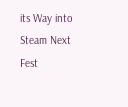its Way into Steam Next Fest